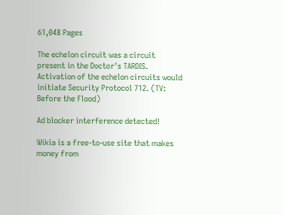61,048 Pages

The echelon circuit was a circuit present in the Doctor's TARDIS. Activation of the echelon circuits would initiate Security Protocol 712. (TV: Before the Flood)

Ad blocker interference detected!

Wikia is a free-to-use site that makes money from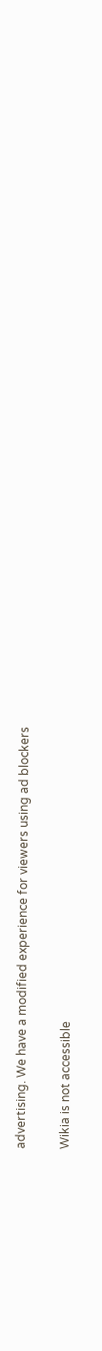advertising. We have a modified experience for viewers using ad blockers

Wikia is not accessible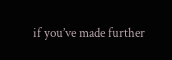if you’ve made further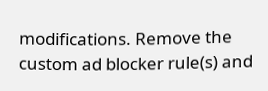modifications. Remove the custom ad blocker rule(s) and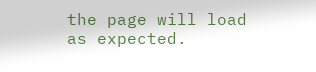the page will load as expected.